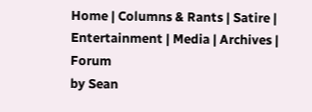Home | Columns & Rants | Satire | Entertainment | Media | Archives | Forum
by Sean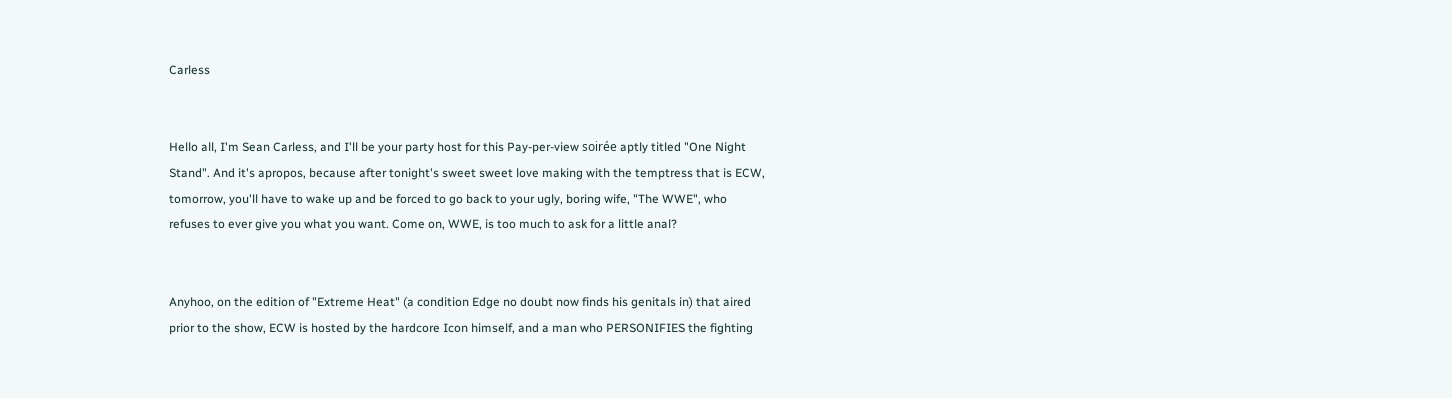Carless


Hello all, I'm Sean Carless, and I'll be your party host for this Pay-per-view soirée aptly titled "One Night Stand". And it's apropos, because after tonight's sweet sweet love making with the temptress that is ECW, tomorrow, you'll have to wake up and be forced to go back to your ugly, boring wife, "The WWE", who refuses to ever give you what you want. Come on, WWE, is too much to ask for a little anal?


Anyhoo, on the edition of "Extreme Heat" (a condition Edge no doubt now finds his genitals in) that aired prior to the show, ECW is hosted by the hardcore Icon himself, and a man who PERSONIFIES the fighting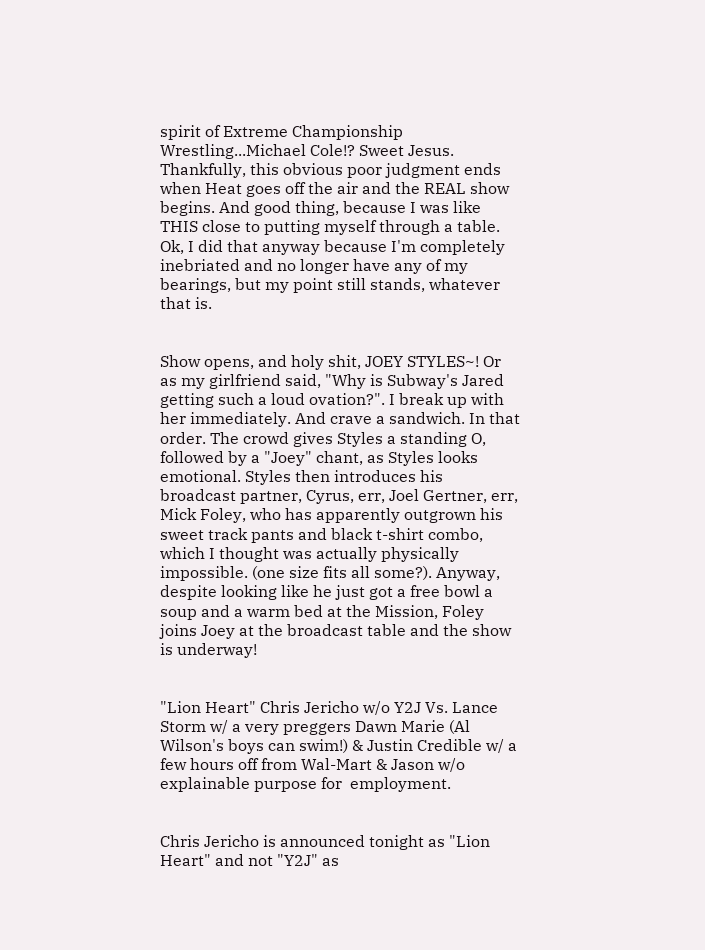spirit of Extreme Championship Wrestling...Michael Cole!? Sweet Jesus. Thankfully, this obvious poor judgment ends when Heat goes off the air and the REAL show begins. And good thing, because I was like THIS close to putting myself through a table. Ok, I did that anyway because I'm completely inebriated and no longer have any of my bearings, but my point still stands, whatever that is.


Show opens, and holy shit, JOEY STYLES~! Or as my girlfriend said, "Why is Subway's Jared getting such a loud ovation?". I break up with her immediately. And crave a sandwich. In that order. The crowd gives Styles a standing O, followed by a "Joey" chant, as Styles looks emotional. Styles then introduces his broadcast partner, Cyrus, err, Joel Gertner, err, Mick Foley, who has apparently outgrown his sweet track pants and black t-shirt combo, which I thought was actually physically impossible. (one size fits all some?). Anyway, despite looking like he just got a free bowl a soup and a warm bed at the Mission, Foley joins Joey at the broadcast table and the show is underway!


"Lion Heart" Chris Jericho w/o Y2J Vs. Lance Storm w/ a very preggers Dawn Marie (Al Wilson's boys can swim!) & Justin Credible w/ a few hours off from Wal-Mart & Jason w/o explainable purpose for  employment.


Chris Jericho is announced tonight as "Lion Heart" and not "Y2J" as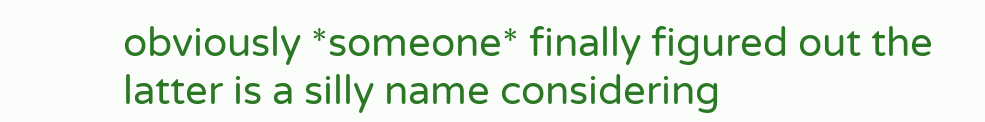obviously *someone* finally figured out the latter is a silly name considering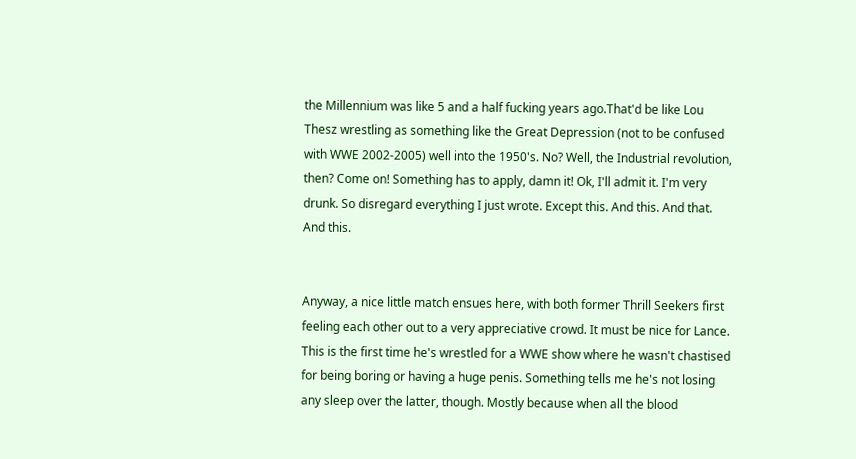the Millennium was like 5 and a half fucking years ago.That'd be like Lou Thesz wrestling as something like the Great Depression (not to be confused with WWE 2002-2005) well into the 1950's. No? Well, the Industrial revolution, then? Come on! Something has to apply, damn it! Ok, I'll admit it. I'm very drunk. So disregard everything I just wrote. Except this. And this. And that. And this.


Anyway, a nice little match ensues here, with both former Thrill Seekers first feeling each other out to a very appreciative crowd. It must be nice for Lance. This is the first time he's wrestled for a WWE show where he wasn't chastised for being boring or having a huge penis. Something tells me he's not losing any sleep over the latter, though. Mostly because when all the blood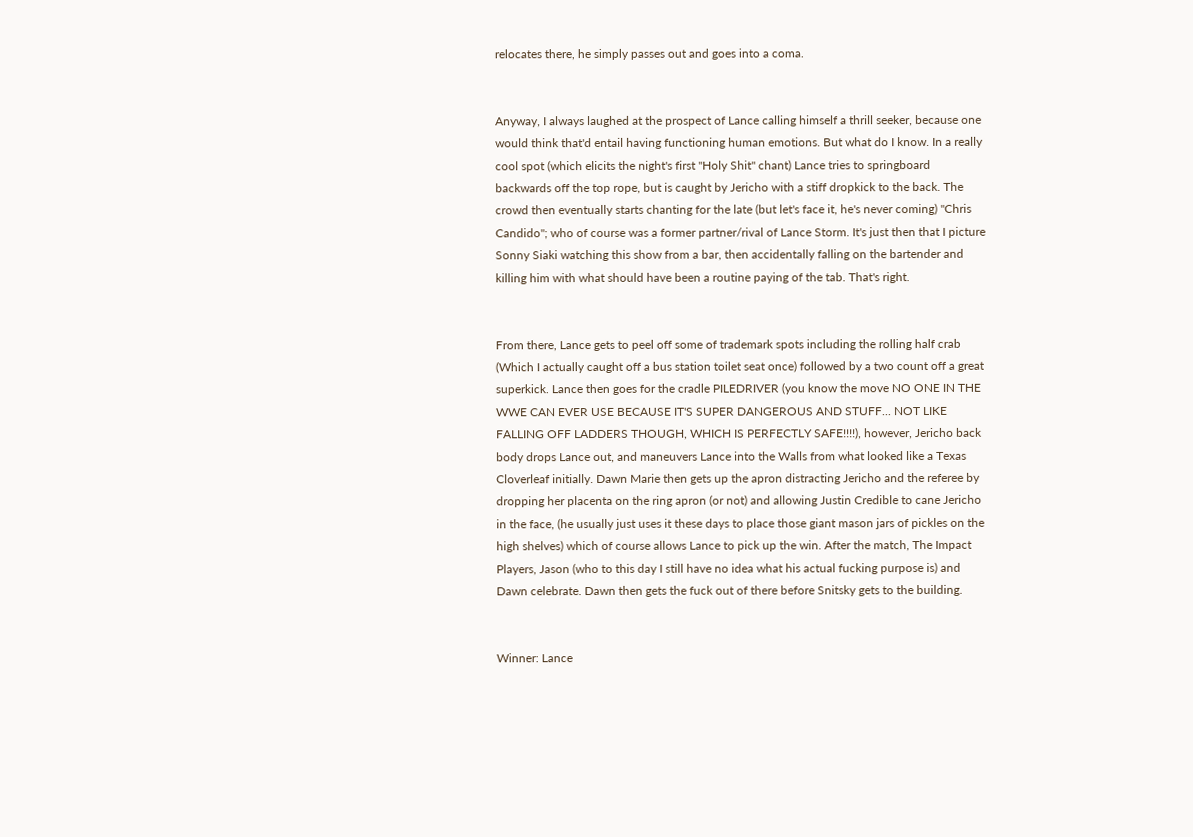relocates there, he simply passes out and goes into a coma.


Anyway, I always laughed at the prospect of Lance calling himself a thrill seeker, because one would think that'd entail having functioning human emotions. But what do I know. In a really cool spot (which elicits the night's first "Holy Shit" chant) Lance tries to springboard backwards off the top rope, but is caught by Jericho with a stiff dropkick to the back. The crowd then eventually starts chanting for the late (but let's face it, he's never coming) "Chris Candido"; who of course was a former partner/rival of Lance Storm. It's just then that I picture Sonny Siaki watching this show from a bar, then accidentally falling on the bartender and killing him with what should have been a routine paying of the tab. That's right.


From there, Lance gets to peel off some of trademark spots including the rolling half crab (Which I actually caught off a bus station toilet seat once) followed by a two count off a great superkick. Lance then goes for the cradle PILEDRIVER (you know the move NO ONE IN THE WWE CAN EVER USE BECAUSE IT'S SUPER DANGEROUS AND STUFF... NOT LIKE FALLING OFF LADDERS THOUGH, WHICH IS PERFECTLY SAFE!!!!), however, Jericho back body drops Lance out, and maneuvers Lance into the Walls from what looked like a Texas Cloverleaf initially. Dawn Marie then gets up the apron distracting Jericho and the referee by dropping her placenta on the ring apron (or not) and allowing Justin Credible to cane Jericho in the face, (he usually just uses it these days to place those giant mason jars of pickles on the high shelves) which of course allows Lance to pick up the win. After the match, The Impact Players, Jason (who to this day I still have no idea what his actual fucking purpose is) and Dawn celebrate. Dawn then gets the fuck out of there before Snitsky gets to the building.


Winner: Lance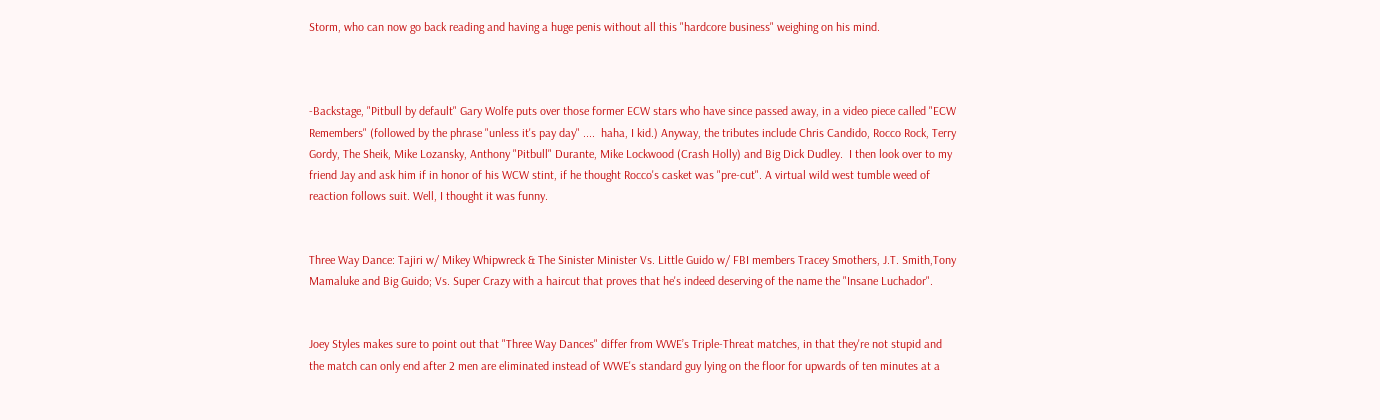Storm, who can now go back reading and having a huge penis without all this "hardcore business" weighing on his mind.



-Backstage, "Pitbull by default" Gary Wolfe puts over those former ECW stars who have since passed away, in a video piece called "ECW Remembers" (followed by the phrase "unless it's pay day" ....  haha, I kid.) Anyway, the tributes include Chris Candido, Rocco Rock, Terry Gordy, The Sheik, Mike Lozansky, Anthony "Pitbull" Durante, Mike Lockwood (Crash Holly) and Big Dick Dudley.  I then look over to my friend Jay and ask him if in honor of his WCW stint, if he thought Rocco's casket was "pre-cut". A virtual wild west tumble weed of reaction follows suit. Well, I thought it was funny.


Three Way Dance: Tajiri w/ Mikey Whipwreck & The Sinister Minister Vs. Little Guido w/ FBI members Tracey Smothers, J.T. Smith,Tony Mamaluke and Big Guido; Vs. Super Crazy with a haircut that proves that he's indeed deserving of the name the "Insane Luchador".


Joey Styles makes sure to point out that "Three Way Dances" differ from WWE’s Triple-Threat matches, in that they're not stupid and the match can only end after 2 men are eliminated instead of WWE's standard guy lying on the floor for upwards of ten minutes at a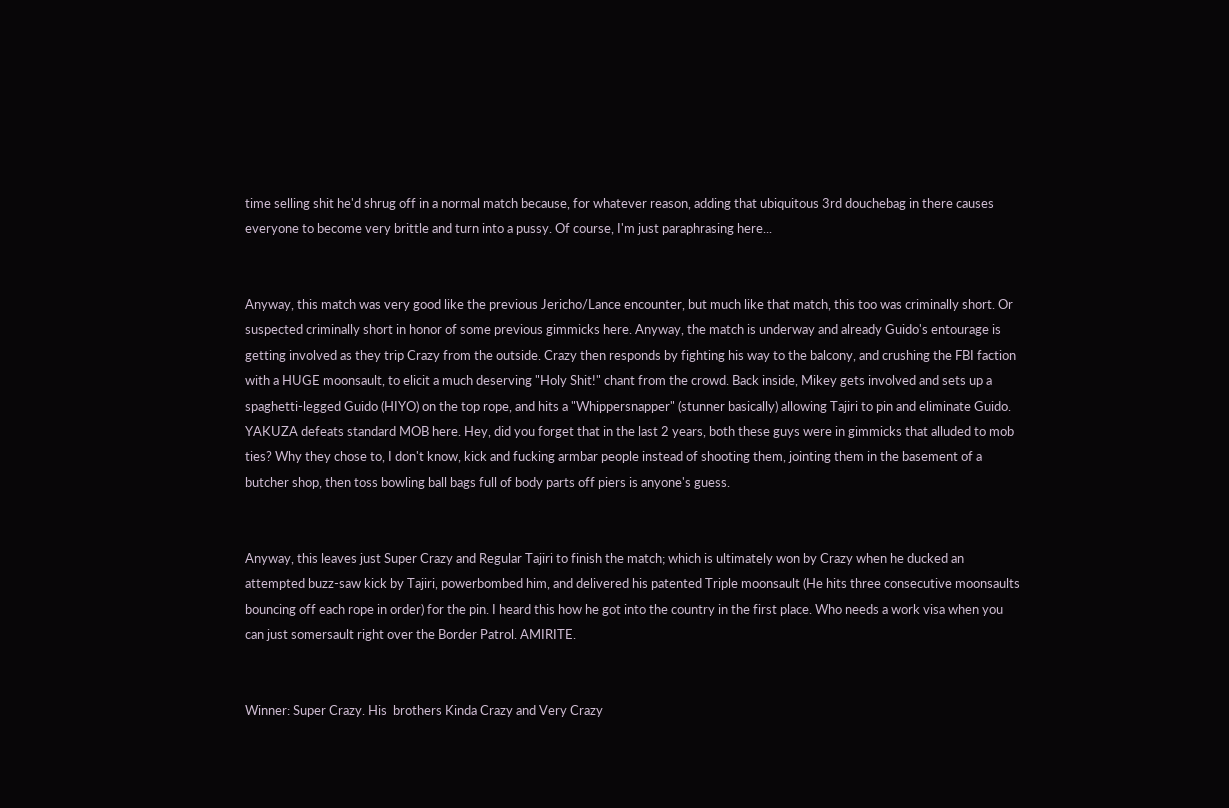time selling shit he'd shrug off in a normal match because, for whatever reason, adding that ubiquitous 3rd douchebag in there causes everyone to become very brittle and turn into a pussy. Of course, I'm just paraphrasing here...


Anyway, this match was very good like the previous Jericho/Lance encounter, but much like that match, this too was criminally short. Or suspected criminally short in honor of some previous gimmicks here. Anyway, the match is underway and already Guido's entourage is getting involved as they trip Crazy from the outside. Crazy then responds by fighting his way to the balcony, and crushing the FBI faction with a HUGE moonsault, to elicit a much deserving "Holy Shit!" chant from the crowd. Back inside, Mikey gets involved and sets up a spaghetti-legged Guido (HIYO) on the top rope, and hits a "Whippersnapper" (stunner basically) allowing Tajiri to pin and eliminate Guido. YAKUZA defeats standard MOB here. Hey, did you forget that in the last 2 years, both these guys were in gimmicks that alluded to mob ties? Why they chose to, I don't know, kick and fucking armbar people instead of shooting them, jointing them in the basement of a butcher shop, then toss bowling ball bags full of body parts off piers is anyone's guess.


Anyway, this leaves just Super Crazy and Regular Tajiri to finish the match; which is ultimately won by Crazy when he ducked an attempted buzz-saw kick by Tajiri, powerbombed him, and delivered his patented Triple moonsault (He hits three consecutive moonsaults bouncing off each rope in order) for the pin. I heard this how he got into the country in the first place. Who needs a work visa when you can just somersault right over the Border Patrol. AMIRITE.


Winner: Super Crazy. His  brothers Kinda Crazy and Very Crazy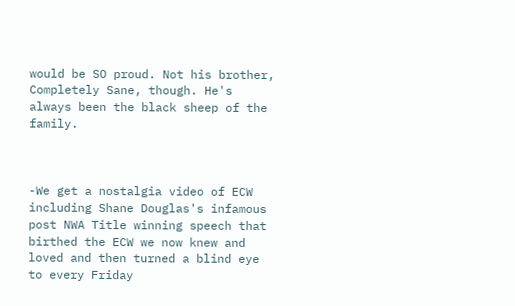would be SO proud. Not his brother, Completely Sane, though. He's always been the black sheep of the family.



-We get a nostalgia video of ECW including Shane Douglas's infamous post NWA Title winning speech that birthed the ECW we now knew and loved and then turned a blind eye to every Friday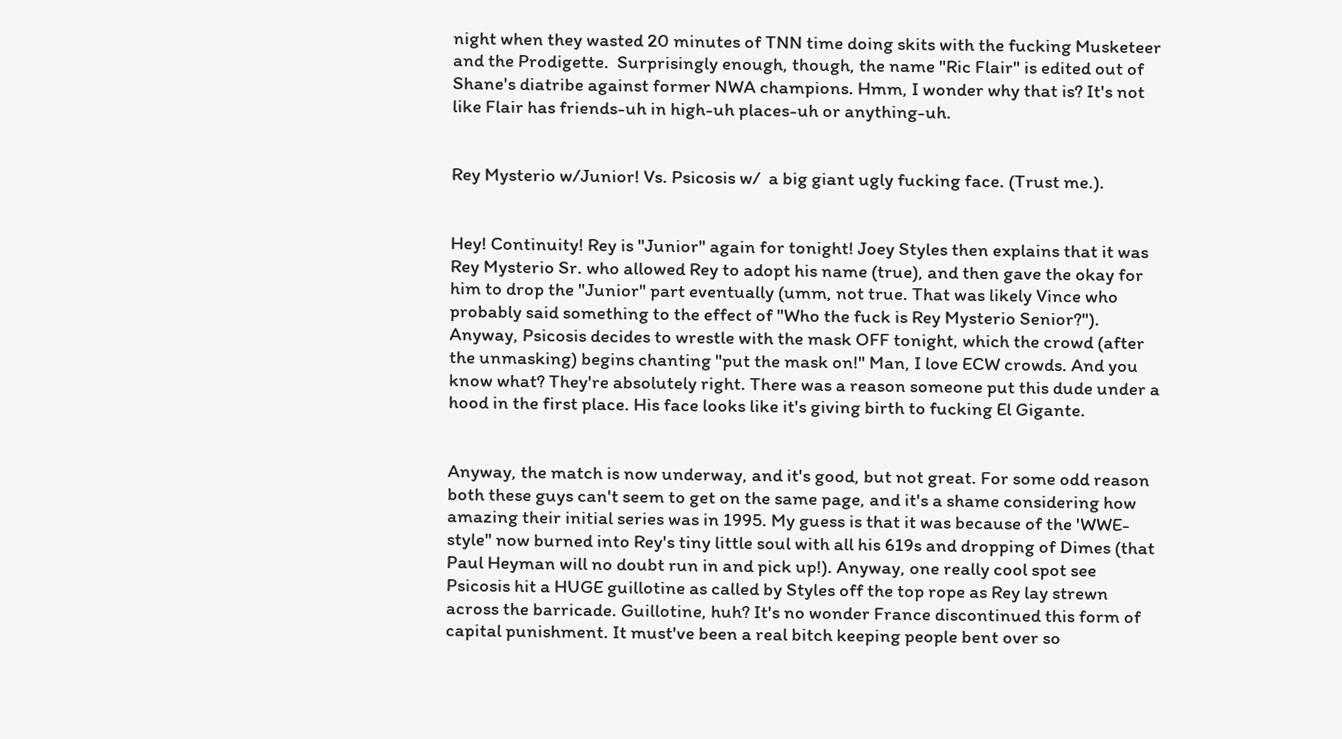night when they wasted 20 minutes of TNN time doing skits with the fucking Musketeer and the Prodigette.  Surprisingly enough, though, the name "Ric Flair" is edited out of Shane's diatribe against former NWA champions. Hmm, I wonder why that is? It's not like Flair has friends-uh in high-uh places-uh or anything-uh.


Rey Mysterio w/Junior! Vs. Psicosis w/  a big giant ugly fucking face. (Trust me.).


Hey! Continuity! Rey is "Junior" again for tonight! Joey Styles then explains that it was Rey Mysterio Sr. who allowed Rey to adopt his name (true), and then gave the okay for him to drop the "Junior" part eventually (umm, not true. That was likely Vince who probably said something to the effect of "Who the fuck is Rey Mysterio Senior?"). Anyway, Psicosis decides to wrestle with the mask OFF tonight, which the crowd (after the unmasking) begins chanting "put the mask on!" Man, I love ECW crowds. And you know what? They're absolutely right. There was a reason someone put this dude under a hood in the first place. His face looks like it's giving birth to fucking El Gigante.


Anyway, the match is now underway, and it's good, but not great. For some odd reason both these guys can't seem to get on the same page, and it's a shame considering how amazing their initial series was in 1995. My guess is that it was because of the 'WWE-style" now burned into Rey's tiny little soul with all his 619s and dropping of Dimes (that Paul Heyman will no doubt run in and pick up!). Anyway, one really cool spot see Psicosis hit a HUGE guillotine as called by Styles off the top rope as Rey lay strewn across the barricade. Guillotine, huh? It's no wonder France discontinued this form of capital punishment. It must've been a real bitch keeping people bent over so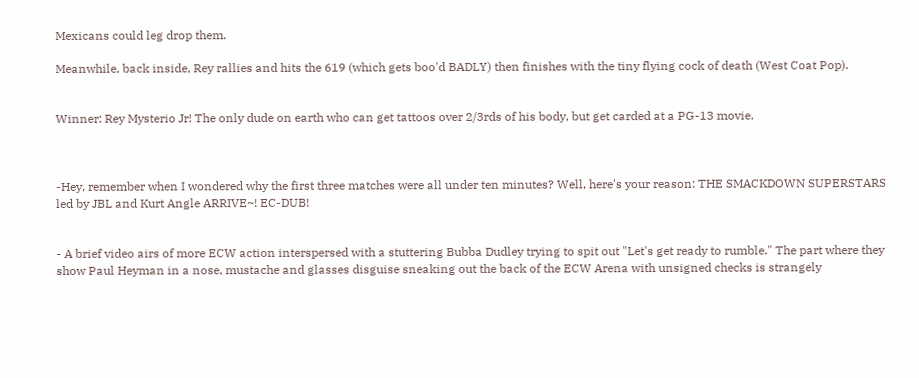Mexicans could leg drop them.

Meanwhile, back inside, Rey rallies and hits the 619 (which gets boo'd BADLY) then finishes with the tiny flying cock of death (West Coat Pop).


Winner: Rey Mysterio Jr! The only dude on earth who can get tattoos over 2/3rds of his body, but get carded at a PG-13 movie.



-Hey, remember when I wondered why the first three matches were all under ten minutes? Well, here's your reason: THE SMACKDOWN SUPERSTARS led by JBL and Kurt Angle ARRIVE~! EC-DUB!


- A brief video airs of more ECW action interspersed with a stuttering Bubba Dudley trying to spit out "Let's get ready to rumble." The part where they show Paul Heyman in a nose, mustache and glasses disguise sneaking out the back of the ECW Arena with unsigned checks is strangely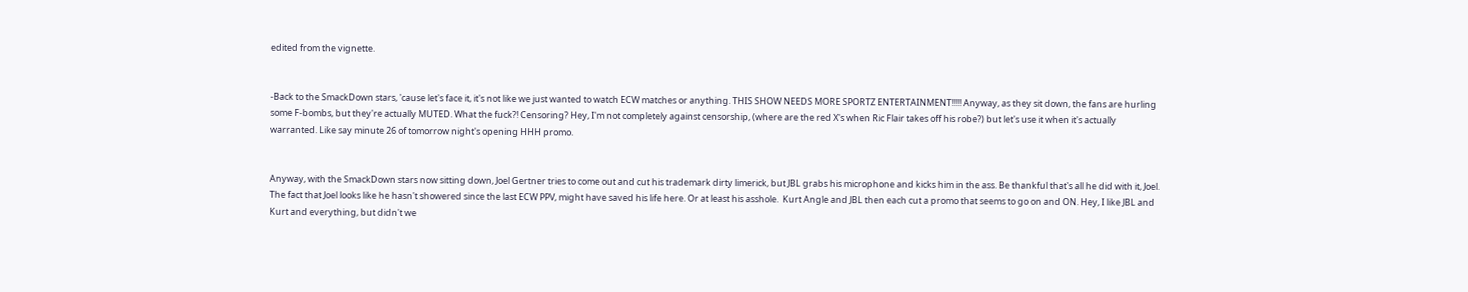edited from the vignette.


-Back to the SmackDown stars, 'cause let's face it, it's not like we just wanted to watch ECW matches or anything. THIS SHOW NEEDS MORE SPORTZ ENTERTAINMENT!!!!! Anyway, as they sit down, the fans are hurling some F-bombs, but they're actually MUTED. What the fuck?! Censoring? Hey, I'm not completely against censorship, (where are the red X's when Ric Flair takes off his robe?) but let's use it when it's actually warranted. Like say minute 26 of tomorrow night's opening HHH promo.


Anyway, with the SmackDown stars now sitting down, Joel Gertner tries to come out and cut his trademark dirty limerick, but JBL grabs his microphone and kicks him in the ass. Be thankful that's all he did with it, Joel. The fact that Joel looks like he hasn't showered since the last ECW PPV, might have saved his life here. Or at least his asshole.  Kurt Angle and JBL then each cut a promo that seems to go on and ON. Hey, I like JBL and Kurt and everything, but didn't we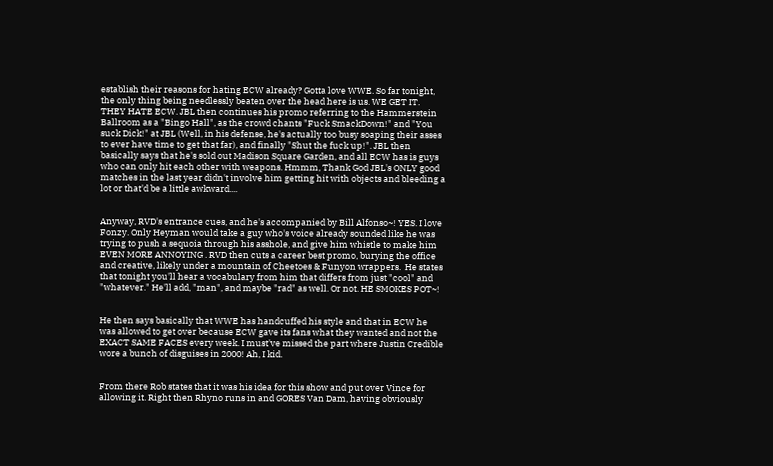establish their reasons for hating ECW already? Gotta love WWE. So far tonight, the only thing being needlessly beaten over the head here is us. WE GET IT. THEY HATE ECW. JBL then continues his promo referring to the Hammerstein Ballroom as a "Bingo Hall", as the crowd chants "Fuck SmackDown!" and "You suck Dick!" at JBL (Well, in his defense, he's actually too busy soaping their asses to ever have time to get that far), and finally "Shut the fuck up!". JBL then basically says that he's sold out Madison Square Garden, and all ECW has is guys who can only hit each other with weapons. Hmmm, Thank God JBL's ONLY good matches in the last year didn't involve him getting hit with objects and bleeding a lot or that'd be a little awkward....


Anyway, RVD's entrance cues, and he's accompanied by Bill Alfonso~! YES. I love Fonzy. Only Heyman would take a guy who's voice already sounded like he was trying to push a sequoia through his asshole, and give him whistle to make him EVEN MORE ANNOYING . RVD then cuts a career best promo, burying the office and creative, likely under a mountain of Cheetoes & Funyon wrappers.  He states that tonight you'll hear a vocabulary from him that differs from just "cool" and "whatever." He'll add, "man", and maybe "rad" as well. Or not. HE SMOKES POT~!


He then says basically that WWE has handcuffed his style and that in ECW he was allowed to get over because ECW gave its fans what they wanted and not the EXACT SAME FACES every week. I must've missed the part where Justin Credible wore a bunch of disguises in 2000! Ah, I kid.


From there Rob states that it was his idea for this show and put over Vince for allowing it. Right then Rhyno runs in and GORES Van Dam, having obviously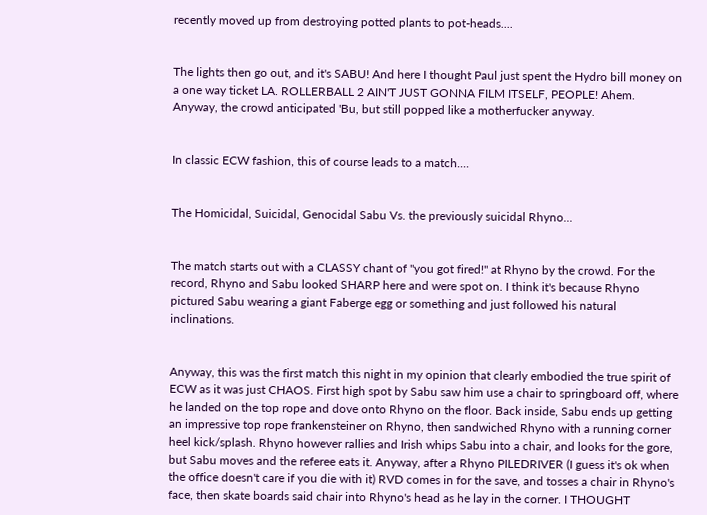recently moved up from destroying potted plants to pot-heads....


The lights then go out, and it's SABU! And here I thought Paul just spent the Hydro bill money on a one way ticket LA. ROLLERBALL 2 AIN'T JUST GONNA FILM ITSELF, PEOPLE! Ahem. Anyway, the crowd anticipated 'Bu, but still popped like a motherfucker anyway.


In classic ECW fashion, this of course leads to a match....


The Homicidal, Suicidal, Genocidal Sabu Vs. the previously suicidal Rhyno...


The match starts out with a CLASSY chant of "you got fired!" at Rhyno by the crowd. For the record, Rhyno and Sabu looked SHARP here and were spot on. I think it's because Rhyno pictured Sabu wearing a giant Faberge egg or something and just followed his natural inclinations.


Anyway, this was the first match this night in my opinion that clearly embodied the true spirit of ECW as it was just CHAOS. First high spot by Sabu saw him use a chair to springboard off, where he landed on the top rope and dove onto Rhyno on the floor. Back inside, Sabu ends up getting an impressive top rope frankensteiner on Rhyno, then sandwiched Rhyno with a running corner heel kick/splash. Rhyno however rallies and Irish whips Sabu into a chair, and looks for the gore, but Sabu moves and the referee eats it. Anyway, after a Rhyno PILEDRIVER (I guess it's ok when the office doesn't care if you die with it) RVD comes in for the save, and tosses a chair in Rhyno's face, then skate boards said chair into Rhyno's head as he lay in the corner. I THOUGHT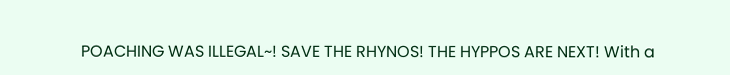POACHING WAS ILLEGAL~! SAVE THE RHYNOS! THE HYPPOS ARE NEXT! With a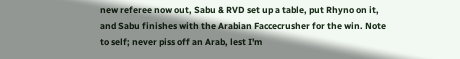new referee now out, Sabu & RVD set up a table, put Rhyno on it, and Sabu finishes with the Arabian Faccecrusher for the win. Note to self; never piss off an Arab, lest I'm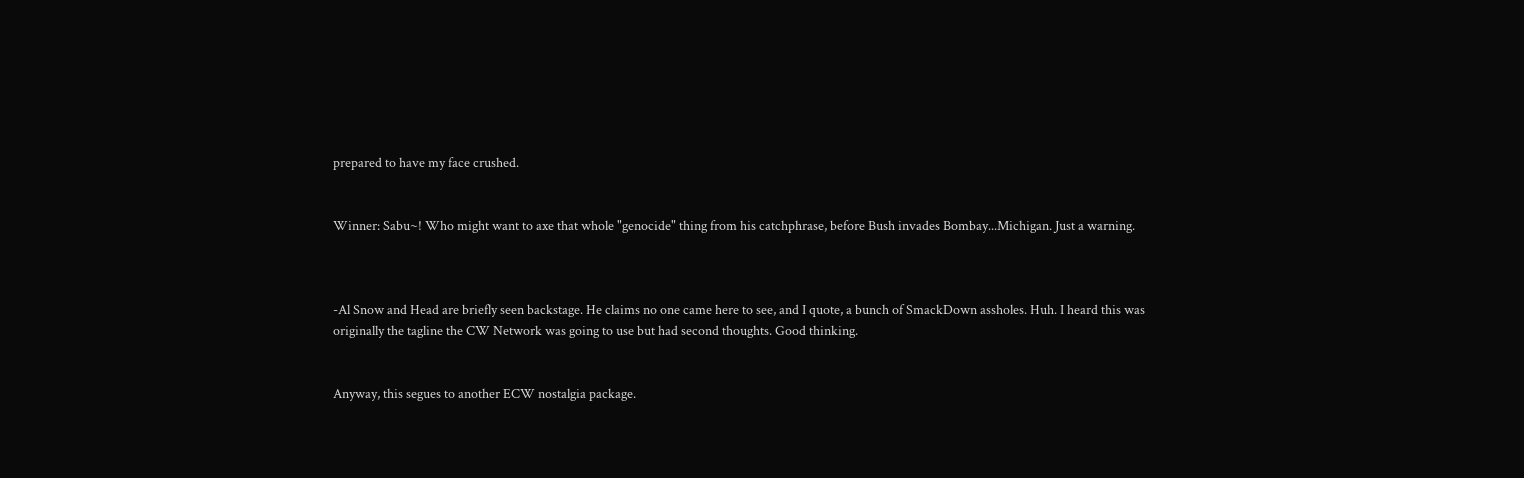prepared to have my face crushed.


Winner: Sabu~! Who might want to axe that whole "genocide" thing from his catchphrase, before Bush invades Bombay...Michigan. Just a warning.



-Al Snow and Head are briefly seen backstage. He claims no one came here to see, and I quote, a bunch of SmackDown assholes. Huh. I heard this was originally the tagline the CW Network was going to use but had second thoughts. Good thinking.


Anyway, this segues to another ECW nostalgia package.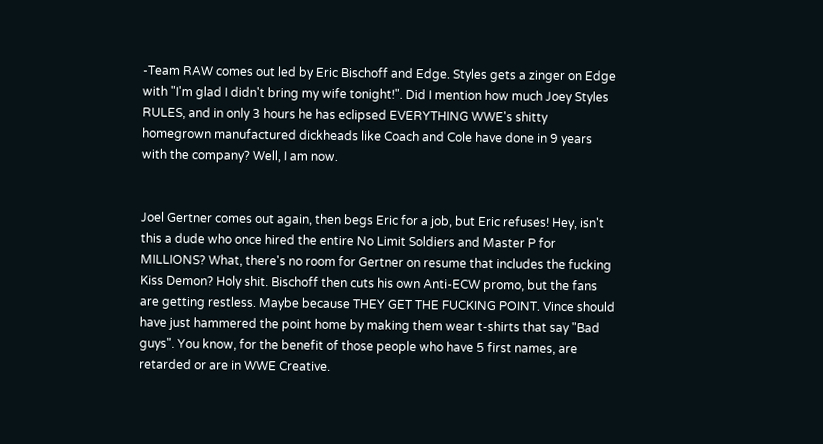-Team RAW comes out led by Eric Bischoff and Edge. Styles gets a zinger on Edge with "I'm glad I didn't bring my wife tonight!". Did I mention how much Joey Styles RULES, and in only 3 hours he has eclipsed EVERYTHING WWE's shitty homegrown manufactured dickheads like Coach and Cole have done in 9 years with the company? Well, I am now.


Joel Gertner comes out again, then begs Eric for a job, but Eric refuses! Hey, isn't this a dude who once hired the entire No Limit Soldiers and Master P for MILLIONS? What, there's no room for Gertner on resume that includes the fucking Kiss Demon? Holy shit. Bischoff then cuts his own Anti-ECW promo, but the fans are getting restless. Maybe because THEY GET THE FUCKING POINT. Vince should have just hammered the point home by making them wear t-shirts that say "Bad guys". You know, for the benefit of those people who have 5 first names, are retarded or are in WWE Creative.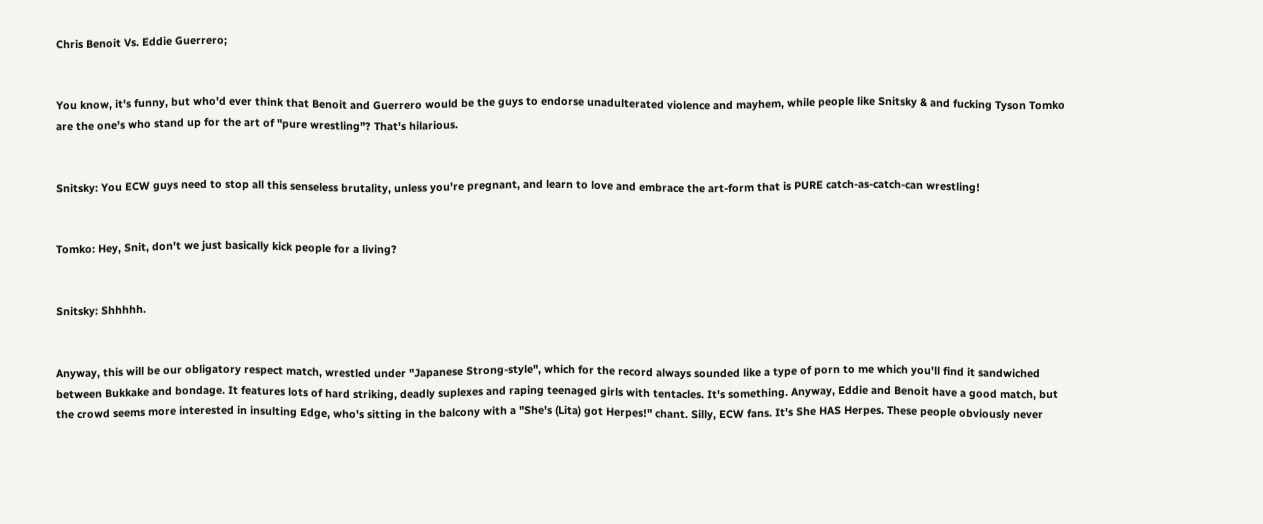Chris Benoit Vs. Eddie Guerrero;


You know, it's funny, but who'd ever think that Benoit and Guerrero would be the guys to endorse unadulterated violence and mayhem, while people like Snitsky & and fucking Tyson Tomko are the one's who stand up for the art of "pure wrestling"? That's hilarious.


Snitsky: You ECW guys need to stop all this senseless brutality, unless you're pregnant, and learn to love and embrace the art-form that is PURE catch-as-catch-can wrestling!


Tomko: Hey, Snit, don't we just basically kick people for a living?


Snitsky: Shhhhh.


Anyway, this will be our obligatory respect match, wrestled under "Japanese Strong-style", which for the record always sounded like a type of porn to me which you'll find it sandwiched between Bukkake and bondage. It features lots of hard striking, deadly suplexes and raping teenaged girls with tentacles. It's something. Anyway, Eddie and Benoit have a good match, but the crowd seems more interested in insulting Edge, who's sitting in the balcony with a "She's (Lita) got Herpes!" chant. Silly, ECW fans. It's She HAS Herpes. These people obviously never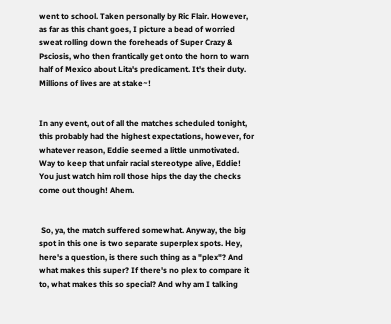went to school. Taken personally by Ric Flair. However, as far as this chant goes, I picture a bead of worried sweat rolling down the foreheads of Super Crazy & Psciosis, who then frantically get onto the horn to warn half of Mexico about Lita's predicament. It's their duty. Millions of lives are at stake~!


In any event, out of all the matches scheduled tonight, this probably had the highest expectations, however, for whatever reason, Eddie seemed a little unmotivated. Way to keep that unfair racial stereotype alive, Eddie! You just watch him roll those hips the day the checks come out though! Ahem.


 So, ya, the match suffered somewhat. Anyway, the big spot in this one is two separate superplex spots. Hey, here's a question, is there such thing as a "plex"? And what makes this super? If there's no plex to compare it to, what makes this so special? And why am I talking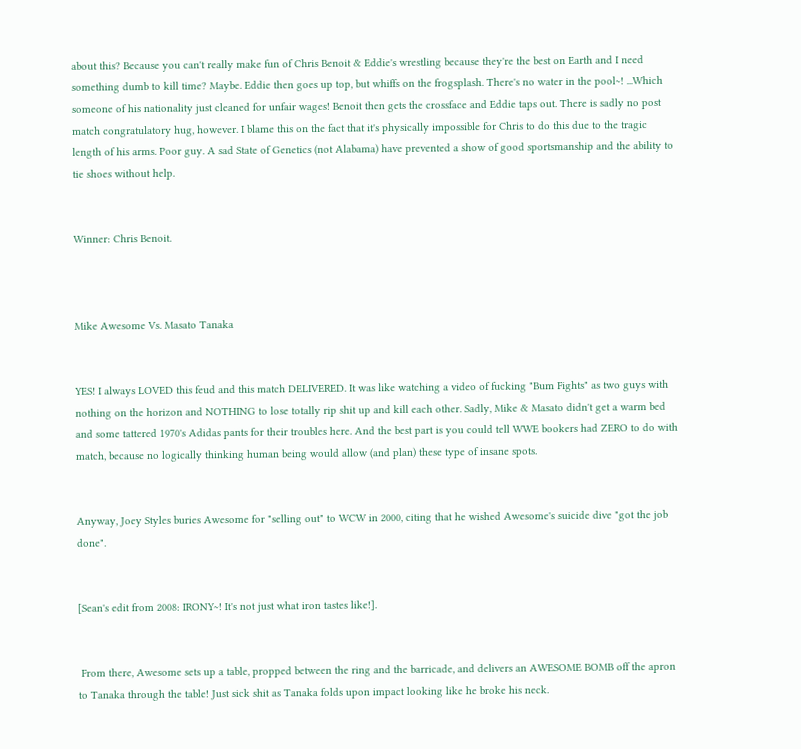about this? Because you can't really make fun of Chris Benoit & Eddie's wrestling because they're the best on Earth and I need something dumb to kill time? Maybe. Eddie then goes up top, but whiffs on the frogsplash. There's no water in the pool~! ...Which someone of his nationality just cleaned for unfair wages! Benoit then gets the crossface and Eddie taps out. There is sadly no post match congratulatory hug, however. I blame this on the fact that it's physically impossible for Chris to do this due to the tragic length of his arms. Poor guy. A sad State of Genetics (not Alabama) have prevented a show of good sportsmanship and the ability to tie shoes without help.


Winner: Chris Benoit.



Mike Awesome Vs. Masato Tanaka


YES! I always LOVED this feud and this match DELIVERED. It was like watching a video of fucking "Bum Fights" as two guys with nothing on the horizon and NOTHING to lose totally rip shit up and kill each other. Sadly, Mike & Masato didn't get a warm bed and some tattered 1970's Adidas pants for their troubles here. And the best part is you could tell WWE bookers had ZERO to do with match, because no logically thinking human being would allow (and plan) these type of insane spots.


Anyway, Joey Styles buries Awesome for "selling out" to WCW in 2000, citing that he wished Awesome's suicide dive "got the job done".


[Sean's edit from 2008: IRONY~! It's not just what iron tastes like!].


 From there, Awesome sets up a table, propped between the ring and the barricade, and delivers an AWESOME BOMB off the apron to Tanaka through the table! Just sick shit as Tanaka folds upon impact looking like he broke his neck.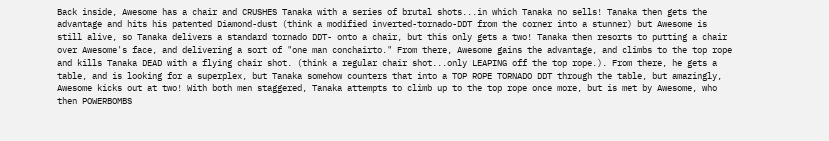Back inside, Awesome has a chair and CRUSHES Tanaka with a series of brutal shots...in which Tanaka no sells! Tanaka then gets the advantage and hits his patented Diamond-dust (think a modified inverted-tornado-DDT from the corner into a stunner) but Awesome is still alive, so Tanaka delivers a standard tornado DDT- onto a chair, but this only gets a two! Tanaka then resorts to putting a chair over Awesome's face, and delivering a sort of "one man conchairto." From there, Awesome gains the advantage, and climbs to the top rope and kills Tanaka DEAD with a flying chair shot. (think a regular chair shot...only LEAPING off the top rope.). From there, he gets a table, and is looking for a superplex, but Tanaka somehow counters that into a TOP ROPE TORNADO DDT through the table, but amazingly, Awesome kicks out at two! With both men staggered, Tanaka attempts to climb up to the top rope once more, but is met by Awesome, who then POWERBOMBS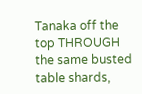Tanaka off the top THROUGH the same busted table shards,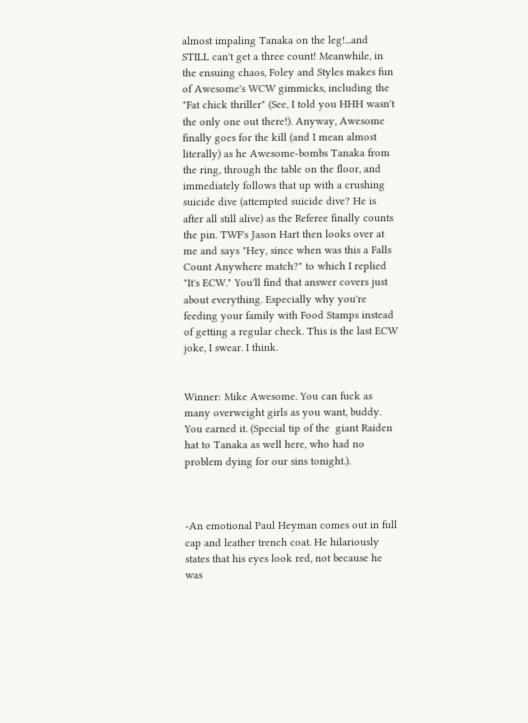almost impaling Tanaka on the leg!...and STILL can't get a three count! Meanwhile, in the ensuing chaos, Foley and Styles makes fun of Awesome's WCW gimmicks, including the "Fat chick thriller" (See, I told you HHH wasn't the only one out there!). Anyway, Awesome finally goes for the kill (and I mean almost literally) as he Awesome-bombs Tanaka from the ring, through the table on the floor, and immediately follows that up with a crushing suicide dive (attempted suicide dive? He is after all still alive) as the Referee finally counts the pin. TWF's Jason Hart then looks over at me and says "Hey, since when was this a Falls Count Anywhere match?" to which I replied "It's ECW." You'll find that answer covers just about everything. Especially why you're feeding your family with Food Stamps instead of getting a regular check. This is the last ECW joke, I swear. I think.


Winner: Mike Awesome. You can fuck as many overweight girls as you want, buddy. You earned it. (Special tip of the  giant Raiden hat to Tanaka as well here, who had no problem dying for our sins tonight.).



-An emotional Paul Heyman comes out in full cap and leather trench coat. He hilariously states that his eyes look red, not because he was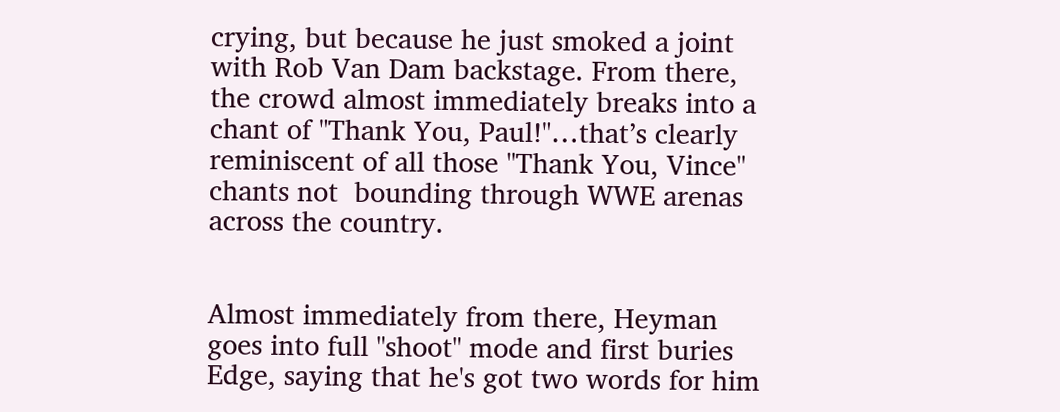crying, but because he just smoked a joint with Rob Van Dam backstage. From there, the crowd almost immediately breaks into a chant of "Thank You, Paul!"…that’s clearly reminiscent of all those "Thank You, Vince" chants not  bounding through WWE arenas across the country.


Almost immediately from there, Heyman goes into full "shoot" mode and first buries Edge, saying that he's got two words for him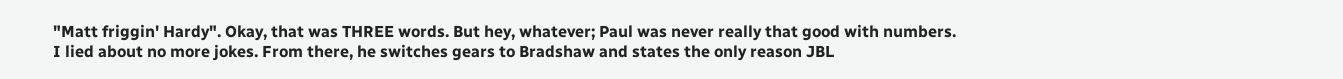"Matt friggin' Hardy". Okay, that was THREE words. But hey, whatever; Paul was never really that good with numbers. I lied about no more jokes. From there, he switches gears to Bradshaw and states the only reason JBL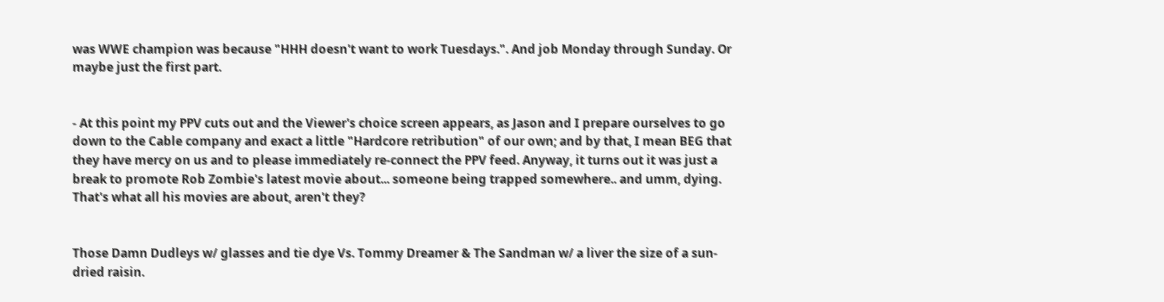was WWE champion was because "HHH doesn't want to work Tuesdays.". And job Monday through Sunday. Or maybe just the first part.


- At this point my PPV cuts out and the Viewer's choice screen appears, as Jason and I prepare ourselves to go down to the Cable company and exact a little "Hardcore retribution" of our own; and by that, I mean BEG that they have mercy on us and to please immediately re-connect the PPV feed. Anyway, it turns out it was just a break to promote Rob Zombie's latest movie about... someone being trapped somewhere.. and umm, dying. That's what all his movies are about, aren't they?


Those Damn Dudleys w/ glasses and tie dye Vs. Tommy Dreamer & The Sandman w/ a liver the size of a sun-dried raisin.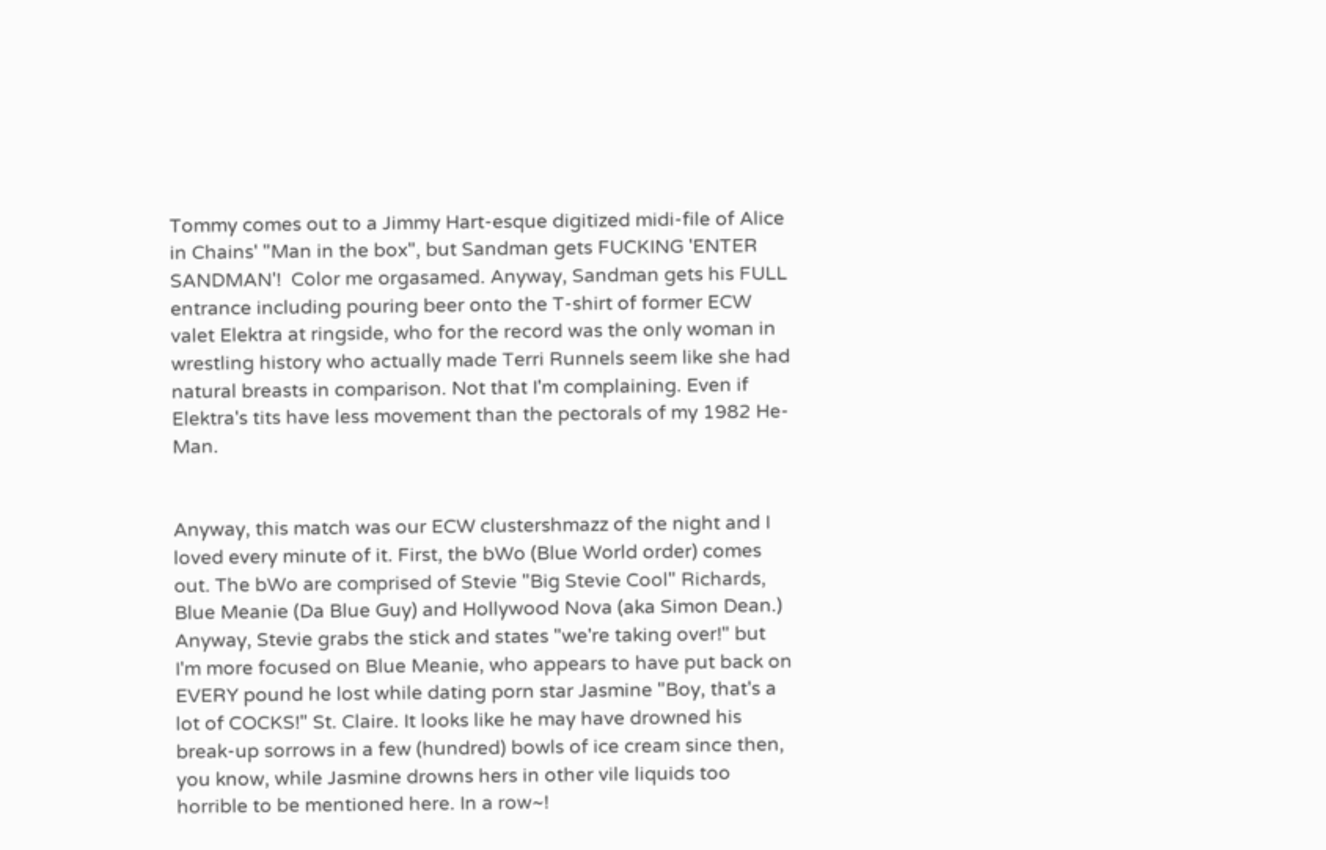Tommy comes out to a Jimmy Hart-esque digitized midi-file of Alice in Chains' "Man in the box", but Sandman gets FUCKING 'ENTER SANDMAN'!  Color me orgasamed. Anyway, Sandman gets his FULL entrance including pouring beer onto the T-shirt of former ECW valet Elektra at ringside, who for the record was the only woman in wrestling history who actually made Terri Runnels seem like she had natural breasts in comparison. Not that I'm complaining. Even if Elektra's tits have less movement than the pectorals of my 1982 He-Man.


Anyway, this match was our ECW clustershmazz of the night and I loved every minute of it. First, the bWo (Blue World order) comes out. The bWo are comprised of Stevie "Big Stevie Cool" Richards, Blue Meanie (Da Blue Guy) and Hollywood Nova (aka Simon Dean.) Anyway, Stevie grabs the stick and states "we're taking over!" but I'm more focused on Blue Meanie, who appears to have put back on EVERY pound he lost while dating porn star Jasmine "Boy, that's a lot of COCKS!" St. Claire. It looks like he may have drowned his break-up sorrows in a few (hundred) bowls of ice cream since then, you know, while Jasmine drowns hers in other vile liquids too horrible to be mentioned here. In a row~!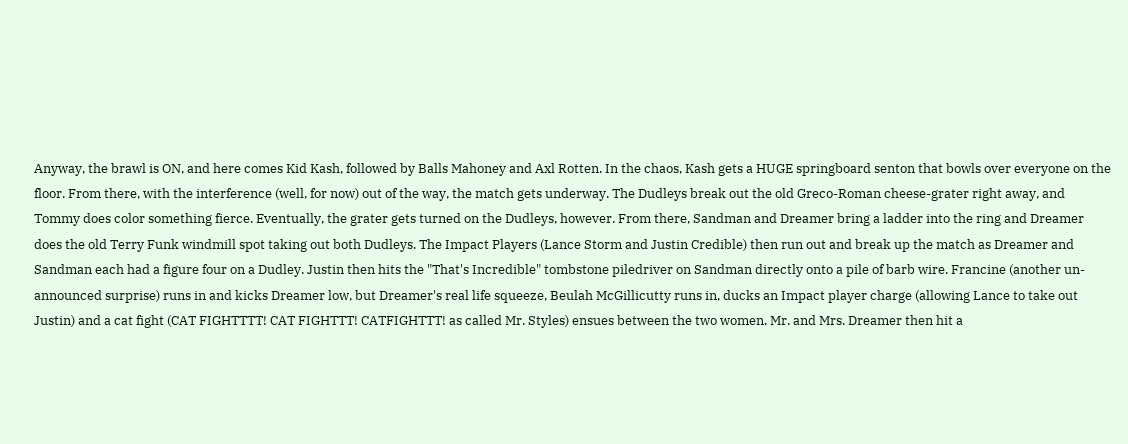Anyway, the brawl is ON, and here comes Kid Kash, followed by Balls Mahoney and Axl Rotten. In the chaos, Kash gets a HUGE springboard senton that bowls over everyone on the floor. From there, with the interference (well, for now) out of the way, the match gets underway. The Dudleys break out the old Greco-Roman cheese-grater right away, and Tommy does color something fierce. Eventually, the grater gets turned on the Dudleys, however. From there, Sandman and Dreamer bring a ladder into the ring and Dreamer does the old Terry Funk windmill spot taking out both Dudleys. The Impact Players (Lance Storm and Justin Credible) then run out and break up the match as Dreamer and Sandman each had a figure four on a Dudley. Justin then hits the "That's Incredible" tombstone piledriver on Sandman directly onto a pile of barb wire. Francine (another un-announced surprise) runs in and kicks Dreamer low, but Dreamer's real life squeeze, Beulah McGillicutty runs in, ducks an Impact player charge (allowing Lance to take out Justin) and a cat fight (CAT FIGHTTTT! CAT FIGHTTT! CATFIGHTTT! as called Mr. Styles) ensues between the two women. Mr. and Mrs. Dreamer then hit a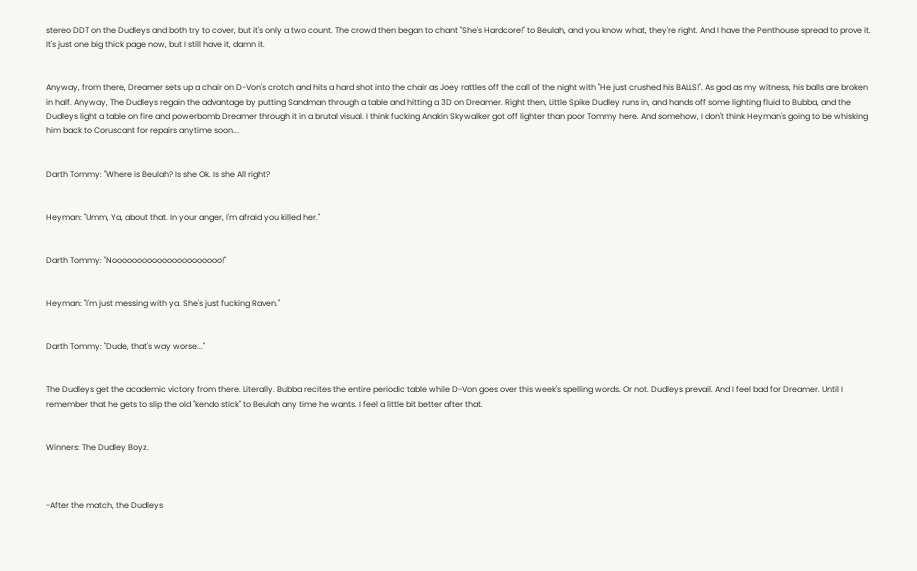stereo DDT on the Dudleys and both try to cover, but it's only a two count. The crowd then began to chant "She's Hardcore!" to Beulah, and you know what, they're right. And I have the Penthouse spread to prove it. It's just one big thick page now, but I still have it, damn it.


Anyway, from there, Dreamer sets up a chair on D-Von's crotch and hits a hard shot into the chair as Joey rattles off the call of the night with "He just crushed his BALLS!". As god as my witness, his balls are broken in half. Anyway, The Dudleys regain the advantage by putting Sandman through a table and hitting a 3D on Dreamer. Right then, Little Spike Dudley runs in, and hands off some lighting fluid to Bubba, and the Dudleys light a table on fire and powerbomb Dreamer through it in a brutal visual. I think fucking Anakin Skywalker got off lighter than poor Tommy here. And somehow, I don't think Heyman's going to be whisking him back to Coruscant for repairs anytime soon...


Darth Tommy: "Where is Beulah? Is she Ok. Is she All right?


Heyman: "Umm, Ya, about that. In your anger, I'm afraid you killed her."


Darth Tommy: "Noooooooooooooooooooooo!"


Heyman: "I'm just messing with ya. She's just fucking Raven."


Darth Tommy: "Dude, that's way worse..."


The Dudleys get the academic victory from there. Literally. Bubba recites the entire periodic table while D-Von goes over this week's spelling words. Or not. Dudleys prevail. And I feel bad for Dreamer. Until I remember that he gets to slip the old "kendo stick" to Beulah any time he wants. I feel a little bit better after that.


Winners: The Dudley Boyz.



-After the match, the Dudleys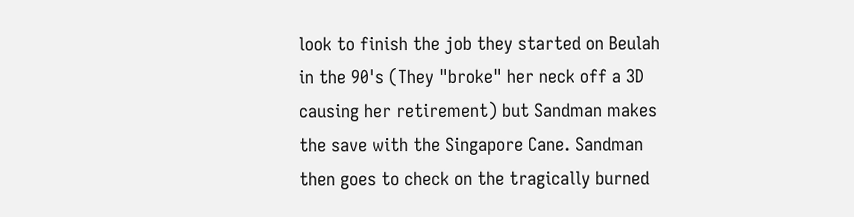look to finish the job they started on Beulah in the 90's (They "broke" her neck off a 3D causing her retirement) but Sandman makes the save with the Singapore Cane. Sandman then goes to check on the tragically burned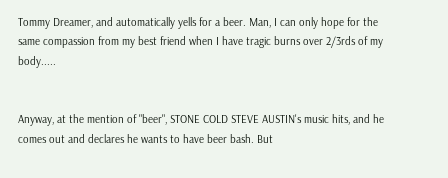Tommy Dreamer, and automatically yells for a beer. Man, I can only hope for the same compassion from my best friend when I have tragic burns over 2/3rds of my body.....


Anyway, at the mention of "beer", STONE COLD STEVE AUSTIN's music hits, and he comes out and declares he wants to have beer bash. But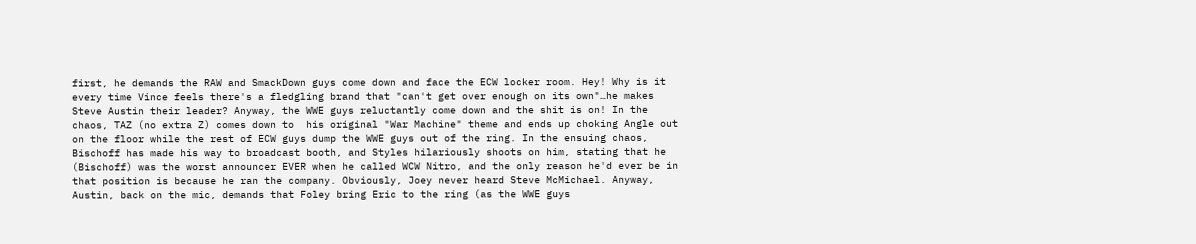first, he demands the RAW and SmackDown guys come down and face the ECW locker room. Hey! Why is it every time Vince feels there's a fledgling brand that "can't get over enough on its own"…he makes Steve Austin their leader? Anyway, the WWE guys reluctantly come down and the shit is on! In the chaos, TAZ (no extra Z) comes down to  his original "War Machine" theme and ends up choking Angle out on the floor while the rest of ECW guys dump the WWE guys out of the ring. In the ensuing chaos, Bischoff has made his way to broadcast booth, and Styles hilariously shoots on him, stating that he (Bischoff) was the worst announcer EVER when he called WCW Nitro, and the only reason he'd ever be in that position is because he ran the company. Obviously, Joey never heard Steve McMichael. Anyway, Austin, back on the mic, demands that Foley bring Eric to the ring (as the WWE guys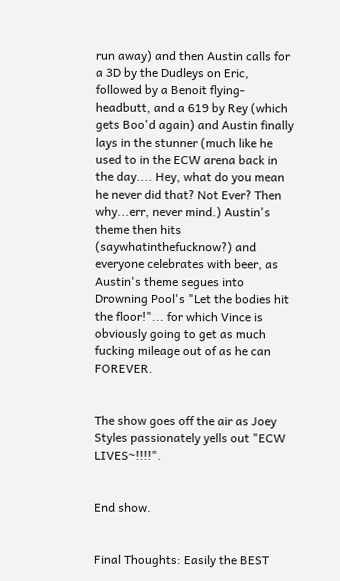run away) and then Austin calls for a 3D by the Dudleys on Eric, followed by a Benoit flying-headbutt, and a 619 by Rey (which gets Boo'd again) and Austin finally lays in the stunner (much like he used to in the ECW arena back in the day.... Hey, what do you mean he never did that? Not Ever? Then why...err, never mind.) Austin's theme then hits (saywhatinthefucknow?) and everyone celebrates with beer, as Austin's theme segues into Drowning Pool's "Let the bodies hit the floor!"... for which Vince is obviously going to get as much fucking mileage out of as he can FOREVER.


The show goes off the air as Joey Styles passionately yells out "ECW LIVES~!!!!".


End show.


Final Thoughts: Easily the BEST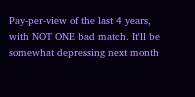Pay-per-view of the last 4 years, with NOT ONE bad match. It'll be somewhat depressing next month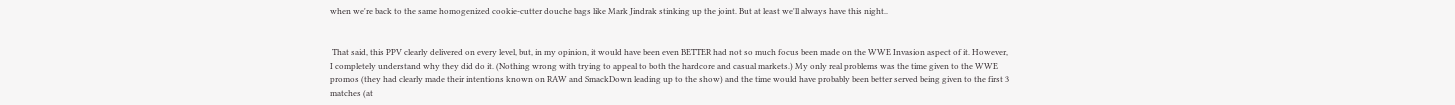when we're back to the same homogenized cookie-cutter douche bags like Mark Jindrak stinking up the joint. But at least we'll always have this night..


 That said, this PPV clearly delivered on every level, but, in my opinion, it would have been even BETTER had not so much focus been made on the WWE Invasion aspect of it. However, I completely understand why they did do it. (Nothing wrong with trying to appeal to both the hardcore and casual markets.) My only real problems was the time given to the WWE promos (they had clearly made their intentions known on RAW and SmackDown leading up to the show) and the time would have probably been better served being given to the first 3 matches (at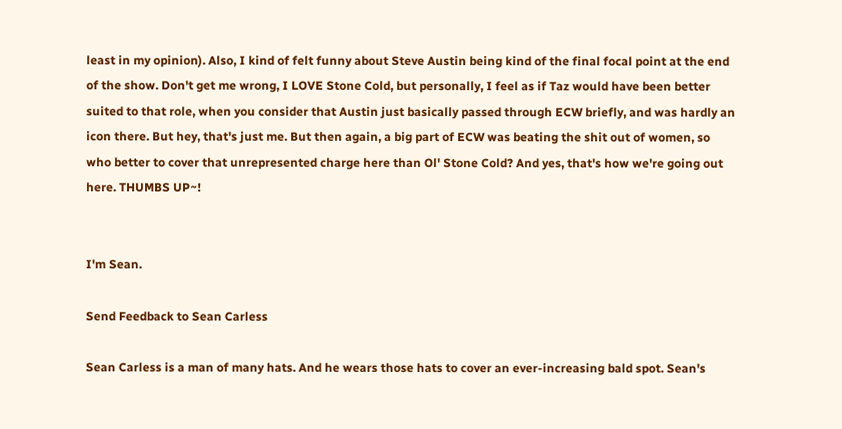least in my opinion). Also, I kind of felt funny about Steve Austin being kind of the final focal point at the end of the show. Don't get me wrong, I LOVE Stone Cold, but personally, I feel as if Taz would have been better suited to that role, when you consider that Austin just basically passed through ECW briefly, and was hardly an icon there. But hey, that's just me. But then again, a big part of ECW was beating the shit out of women, so who better to cover that unrepresented charge here than Ol' Stone Cold? And yes, that's how we're going out here. THUMBS UP~!


I'm Sean.

Send Feedback to Sean Carless

Sean Carless is a man of many hats. And he wears those hats to cover an ever-increasing bald spot. Sean's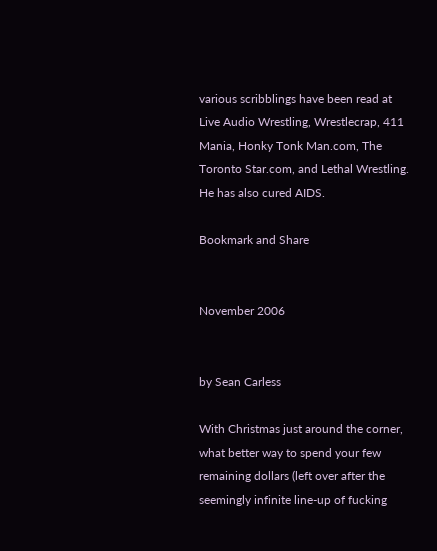various scribblings have been read at Live Audio Wrestling, Wrestlecrap, 411 Mania, Honky Tonk Man.com, The Toronto Star.com, and Lethal Wrestling. He has also cured AIDS.

Bookmark and Share


November 2006


by Sean Carless

With Christmas just around the corner, what better way to spend your few remaining dollars (left over after the seemingly infinite line-up of fucking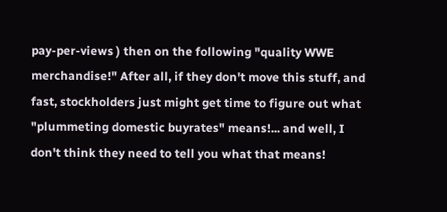pay-per-views ) then on the following "quality WWE merchandise!" After all, if they don't move this stuff, and fast, stockholders just might get time to figure out what "plummeting domestic buyrates" means!... and well, I don't think they need to tell you what that means!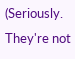(Seriously. They're not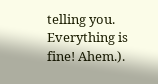telling you. Everything is fine! Ahem.).